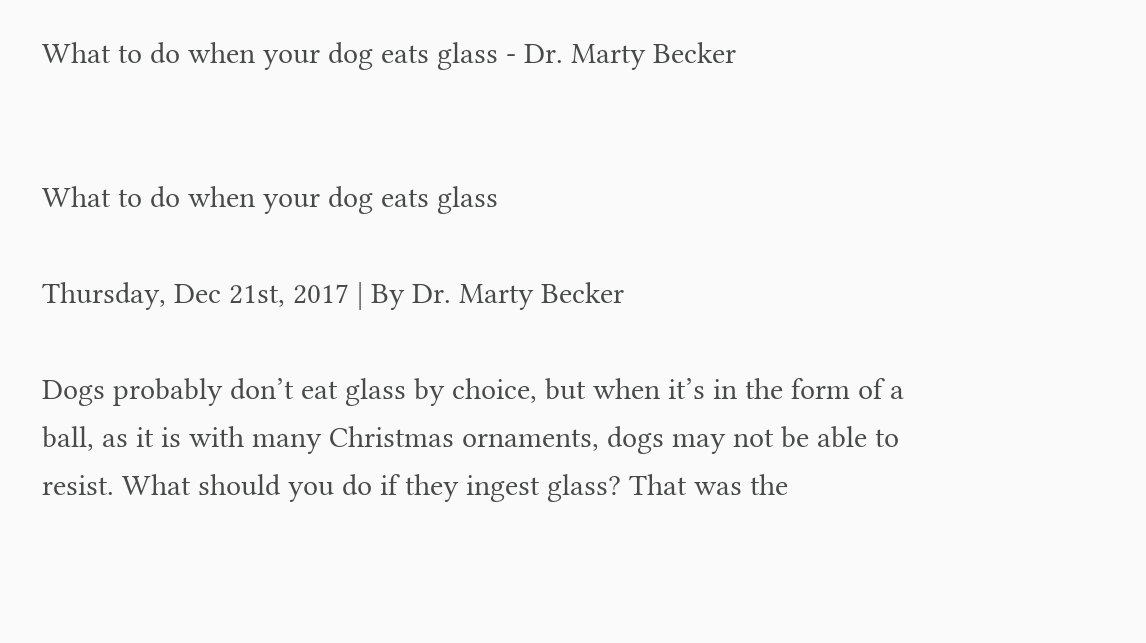What to do when your dog eats glass - Dr. Marty Becker


What to do when your dog eats glass

Thursday, Dec 21st, 2017 | By Dr. Marty Becker

Dogs probably don’t eat glass by choice, but when it’s in the form of a ball, as it is with many Christmas ornaments, dogs may not be able to resist. What should you do if they ingest glass? That was the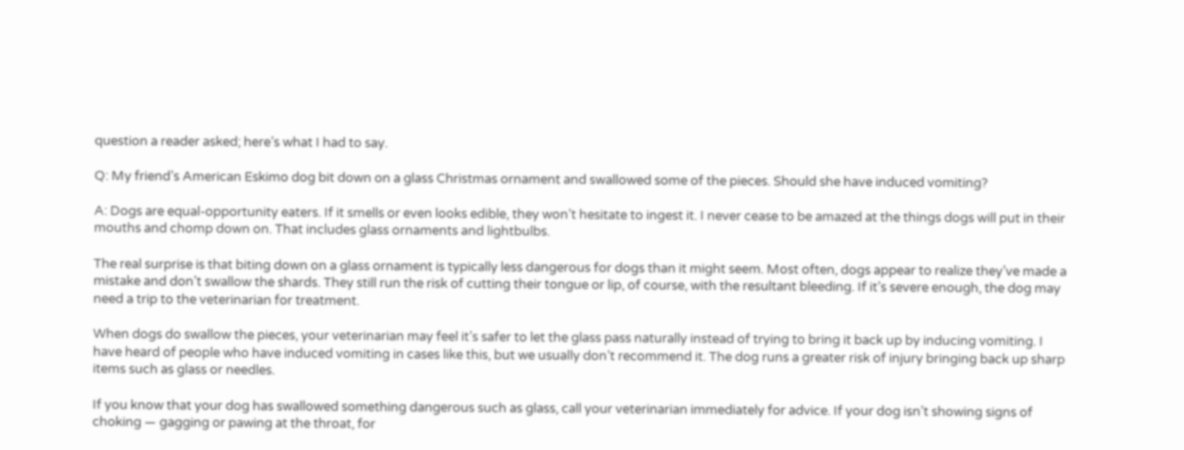question a reader asked; here’s what I had to say.

Q: My friend’s American Eskimo dog bit down on a glass Christmas ornament and swallowed some of the pieces. Should she have induced vomiting?

A: Dogs are equal-opportunity eaters. If it smells or even looks edible, they won’t hesitate to ingest it. I never cease to be amazed at the things dogs will put in their mouths and chomp down on. That includes glass ornaments and lightbulbs.

The real surprise is that biting down on a glass ornament is typically less dangerous for dogs than it might seem. Most often, dogs appear to realize they’ve made a mistake and don’t swallow the shards. They still run the risk of cutting their tongue or lip, of course, with the resultant bleeding. If it’s severe enough, the dog may need a trip to the veterinarian for treatment.

When dogs do swallow the pieces, your veterinarian may feel it’s safer to let the glass pass naturally instead of trying to bring it back up by inducing vomiting. I have heard of people who have induced vomiting in cases like this, but we usually don’t recommend it. The dog runs a greater risk of injury bringing back up sharp items such as glass or needles.

If you know that your dog has swallowed something dangerous such as glass, call your veterinarian immediately for advice. If your dog isn’t showing signs of choking — gagging or pawing at the throat, for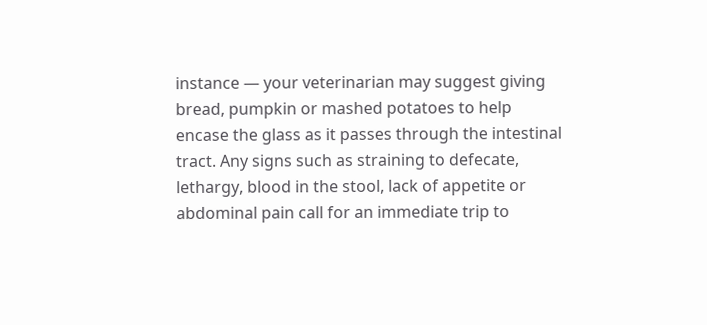instance — your veterinarian may suggest giving bread, pumpkin or mashed potatoes to help encase the glass as it passes through the intestinal tract. Any signs such as straining to defecate, lethargy, blood in the stool, lack of appetite or abdominal pain call for an immediate trip to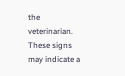the veterinarian. These signs may indicate a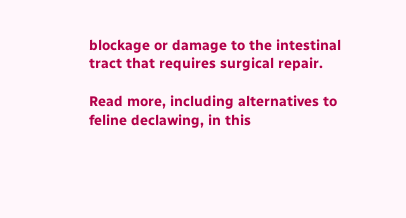blockage or damage to the intestinal tract that requires surgical repair.

Read more, including alternatives to feline declawing, in this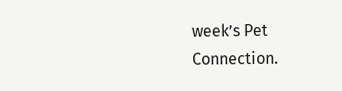week’s Pet Connection.